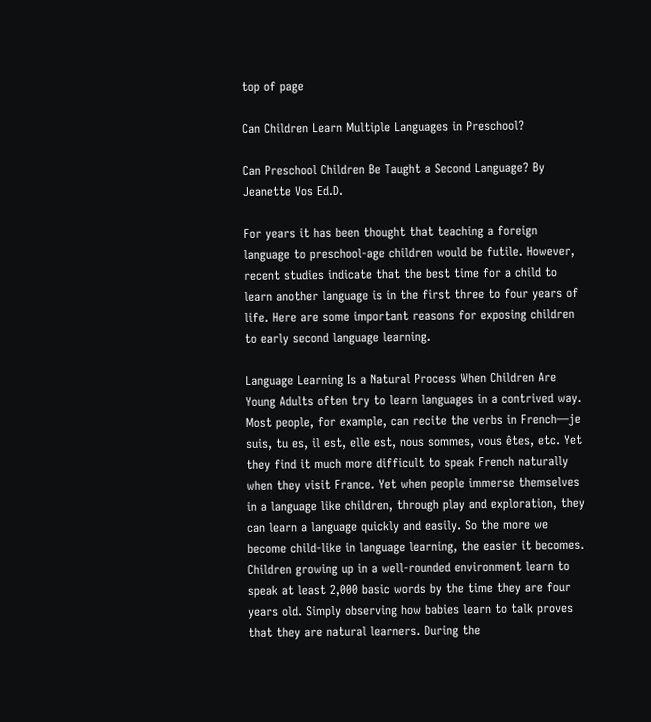top of page

Can Children Learn Multiple Languages in Preschool?

Can Preschool Children Be Taught a Second Language? By Jeanette Vos Ed.D.

For years it has been thought that teaching a foreign language to preschool-age children would be futile. However, recent studies indicate that the best time for a child to learn another language is in the first three to four years of life. Here are some important reasons for exposing children to early second language learning.

Language Learning Is a Natural Process When Children Are Young Adults often try to learn languages in a contrived way. Most people, for example, can recite the verbs in French—je suis, tu es, il est, elle est, nous sommes, vous êtes, etc. Yet they find it much more difficult to speak French naturally when they visit France. Yet when people immerse themselves in a language like children, through play and exploration, they can learn a language quickly and easily. So the more we become child-like in language learning, the easier it becomes. Children growing up in a well-rounded environment learn to speak at least 2,000 basic words by the time they are four years old. Simply observing how babies learn to talk proves that they are natural learners. During the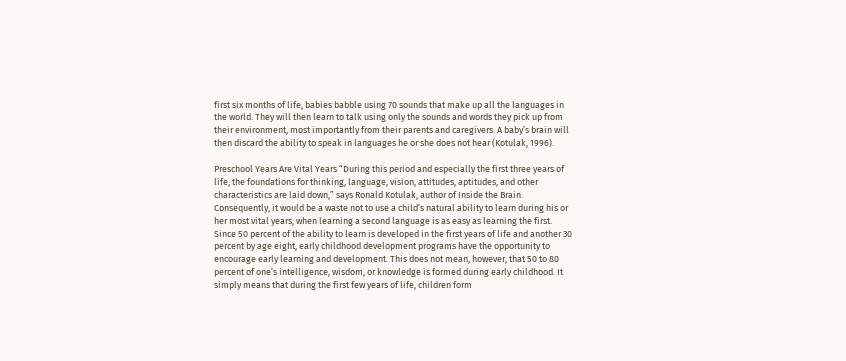first six months of life, babies babble using 70 sounds that make up all the languages in the world. They will then learn to talk using only the sounds and words they pick up from their environment, most importantly from their parents and caregivers. A baby’s brain will then discard the ability to speak in languages he or she does not hear (Kotulak, 1996).

Preschool Years Are Vital Years “During this period and especially the first three years of life, the foundations for thinking, language, vision, attitudes, aptitudes, and other characteristics are laid down,” says Ronald Kotulak, author of Inside the Brain. Consequently, it would be a waste not to use a child’s natural ability to learn during his or her most vital years, when learning a second language is as easy as learning the first. Since 50 percent of the ability to learn is developed in the first years of life and another 30 percent by age eight, early childhood development programs have the opportunity to encourage early learning and development. This does not mean, however, that 50 to 80 percent of one’s intelligence, wisdom, or knowledge is formed during early childhood. It simply means that during the first few years of life, children form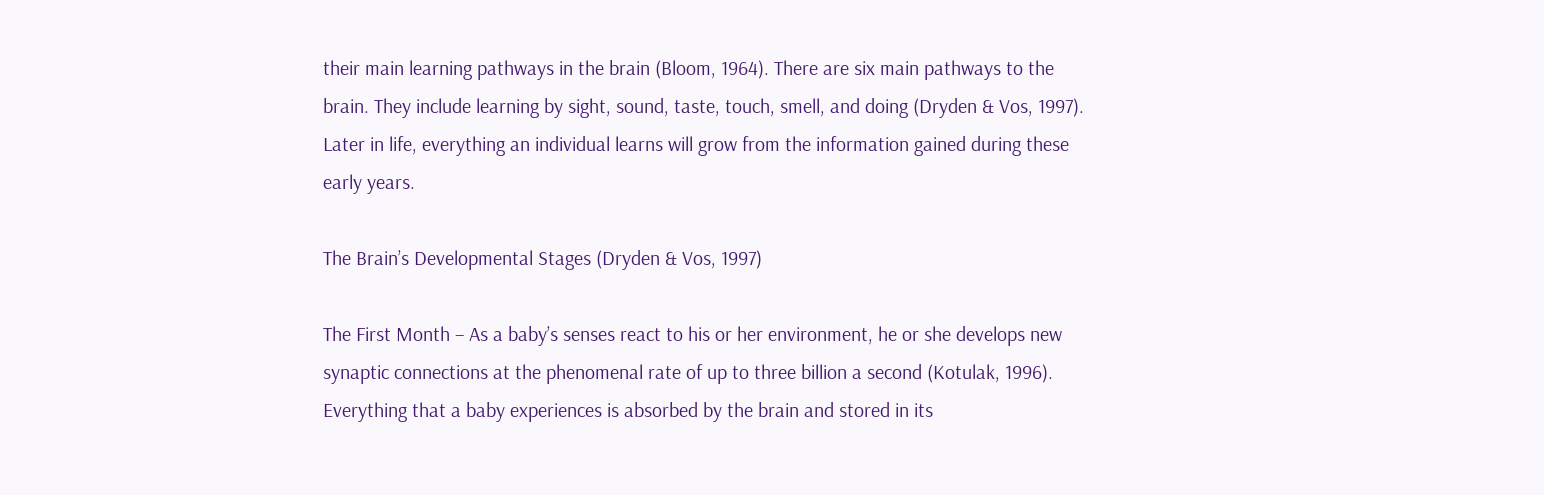their main learning pathways in the brain (Bloom, 1964). There are six main pathways to the brain. They include learning by sight, sound, taste, touch, smell, and doing (Dryden & Vos, 1997). Later in life, everything an individual learns will grow from the information gained during these early years.

The Brain’s Developmental Stages (Dryden & Vos, 1997)

The First Month – As a baby’s senses react to his or her environment, he or she develops new synaptic connections at the phenomenal rate of up to three billion a second (Kotulak, 1996). Everything that a baby experiences is absorbed by the brain and stored in its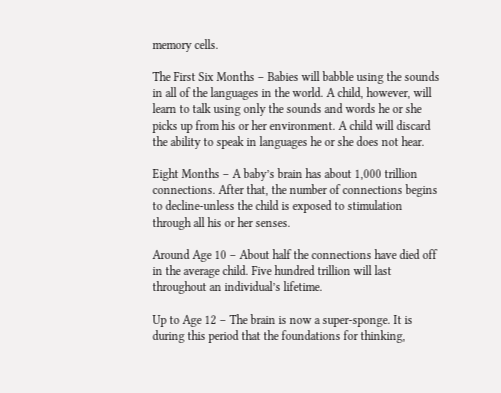memory cells.

The First Six Months – Babies will babble using the sounds in all of the languages in the world. A child, however, will learn to talk using only the sounds and words he or she picks up from his or her environment. A child will discard the ability to speak in languages he or she does not hear.

Eight Months – A baby’s brain has about 1,000 trillion connections. After that, the number of connections begins to decline-unless the child is exposed to stimulation through all his or her senses.

Around Age 10 – About half the connections have died off in the average child. Five hundred trillion will last throughout an individual’s lifetime.

Up to Age 12 – The brain is now a super-sponge. It is during this period that the foundations for thinking,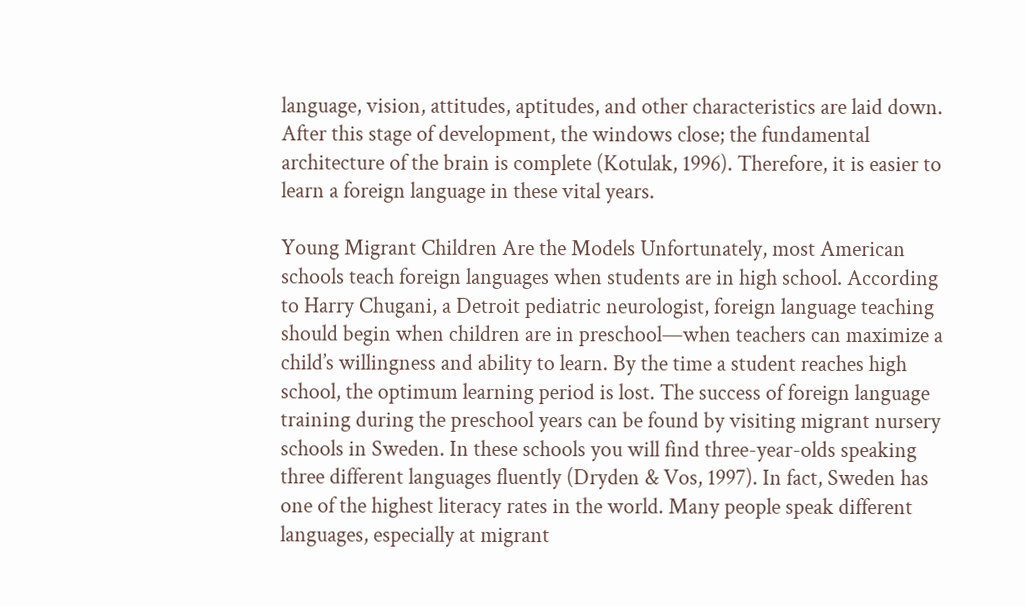language, vision, attitudes, aptitudes, and other characteristics are laid down. After this stage of development, the windows close; the fundamental architecture of the brain is complete (Kotulak, 1996). Therefore, it is easier to learn a foreign language in these vital years.

Young Migrant Children Are the Models Unfortunately, most American schools teach foreign languages when students are in high school. According to Harry Chugani, a Detroit pediatric neurologist, foreign language teaching should begin when children are in preschool—when teachers can maximize a child’s willingness and ability to learn. By the time a student reaches high school, the optimum learning period is lost. The success of foreign language training during the preschool years can be found by visiting migrant nursery schools in Sweden. In these schools you will find three-year-olds speaking three different languages fluently (Dryden & Vos, 1997). In fact, Sweden has one of the highest literacy rates in the world. Many people speak different languages, especially at migrant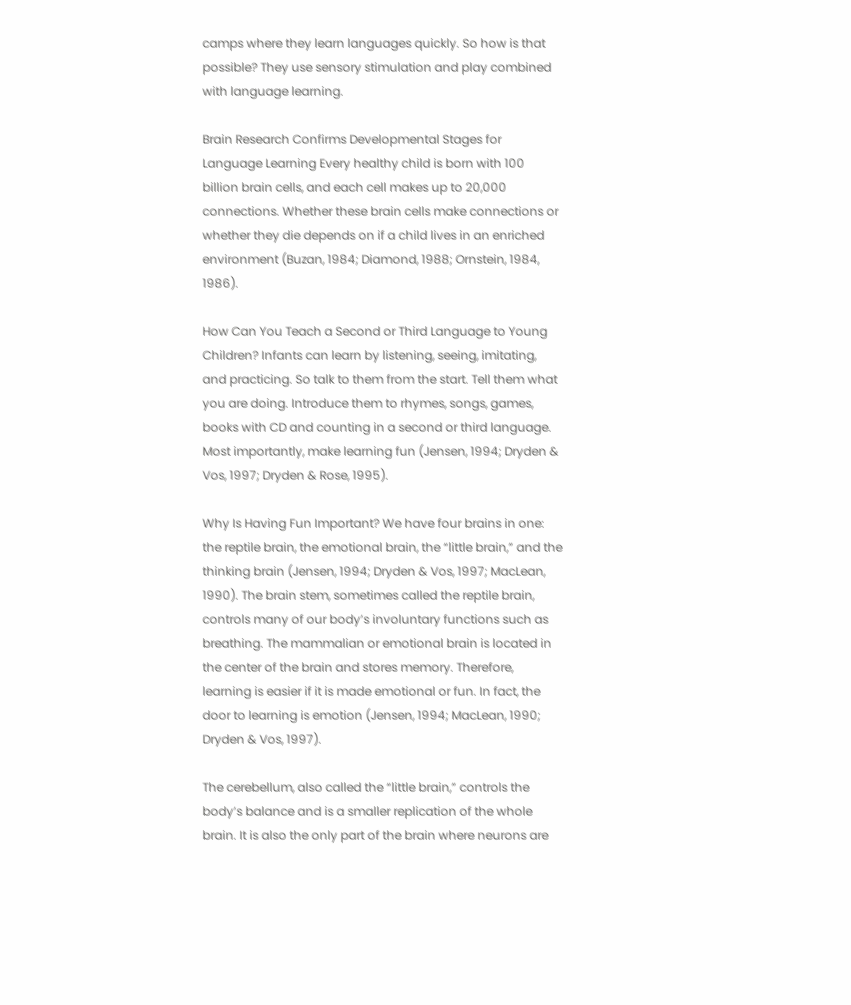camps where they learn languages quickly. So how is that possible? They use sensory stimulation and play combined with language learning.

Brain Research Confirms Developmental Stages for Language Learning Every healthy child is born with 100 billion brain cells, and each cell makes up to 20,000 connections. Whether these brain cells make connections or whether they die depends on if a child lives in an enriched environment (Buzan, 1984; Diamond, 1988; Ornstein, 1984, 1986).

How Can You Teach a Second or Third Language to Young Children? Infants can learn by listening, seeing, imitating, and practicing. So talk to them from the start. Tell them what you are doing. Introduce them to rhymes, songs, games, books with CD and counting in a second or third language. Most importantly, make learning fun (Jensen, 1994; Dryden & Vos, 1997; Dryden & Rose, 1995).

Why Is Having Fun Important? We have four brains in one: the reptile brain, the emotional brain, the “little brain,” and the thinking brain (Jensen, 1994; Dryden & Vos, 1997; MacLean, 1990). The brain stem, sometimes called the reptile brain, controls many of our body’s involuntary functions such as breathing. The mammalian or emotional brain is located in the center of the brain and stores memory. Therefore, learning is easier if it is made emotional or fun. In fact, the door to learning is emotion (Jensen, 1994; MacLean, 1990; Dryden & Vos, 1997).

The cerebellum, also called the “little brain,” controls the body’s balance and is a smaller replication of the whole brain. It is also the only part of the brain where neurons are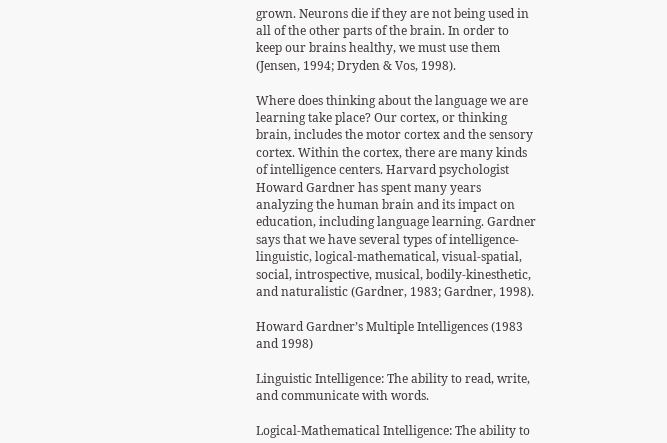grown. Neurons die if they are not being used in all of the other parts of the brain. In order to keep our brains healthy, we must use them (Jensen, 1994; Dryden & Vos, 1998).

Where does thinking about the language we are learning take place? Our cortex, or thinking brain, includes the motor cortex and the sensory cortex. Within the cortex, there are many kinds of intelligence centers. Harvard psychologist Howard Gardner has spent many years analyzing the human brain and its impact on education, including language learning. Gardner says that we have several types of intelligence-linguistic, logical-mathematical, visual-spatial, social, introspective, musical, bodily-kinesthetic, and naturalistic (Gardner, 1983; Gardner, 1998).

Howard Gardner’s Multiple Intelligences (1983 and 1998)

Linguistic Intelligence: The ability to read, write, and communicate with words.

Logical-Mathematical Intelligence: The ability to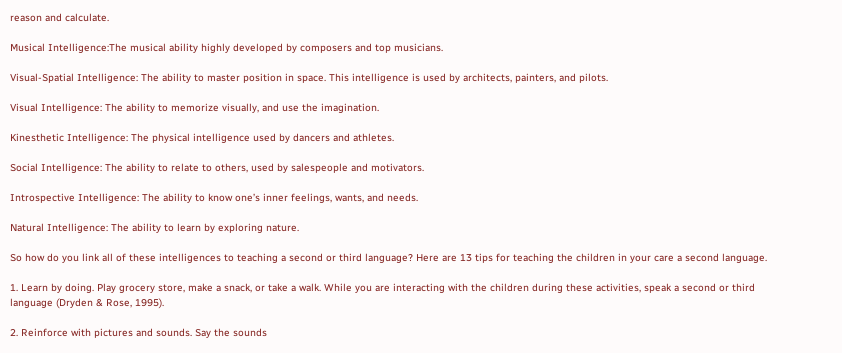reason and calculate.

Musical Intelligence:The musical ability highly developed by composers and top musicians.

Visual-Spatial Intelligence: The ability to master position in space. This intelligence is used by architects, painters, and pilots.

Visual Intelligence: The ability to memorize visually, and use the imagination.

Kinesthetic Intelligence: The physical intelligence used by dancers and athletes.

Social Intelligence: The ability to relate to others, used by salespeople and motivators.

Introspective Intelligence: The ability to know one’s inner feelings, wants, and needs.

Natural Intelligence: The ability to learn by exploring nature.

So how do you link all of these intelligences to teaching a second or third language? Here are 13 tips for teaching the children in your care a second language.

1. Learn by doing. Play grocery store, make a snack, or take a walk. While you are interacting with the children during these activities, speak a second or third language (Dryden & Rose, 1995).

2. Reinforce with pictures and sounds. Say the sounds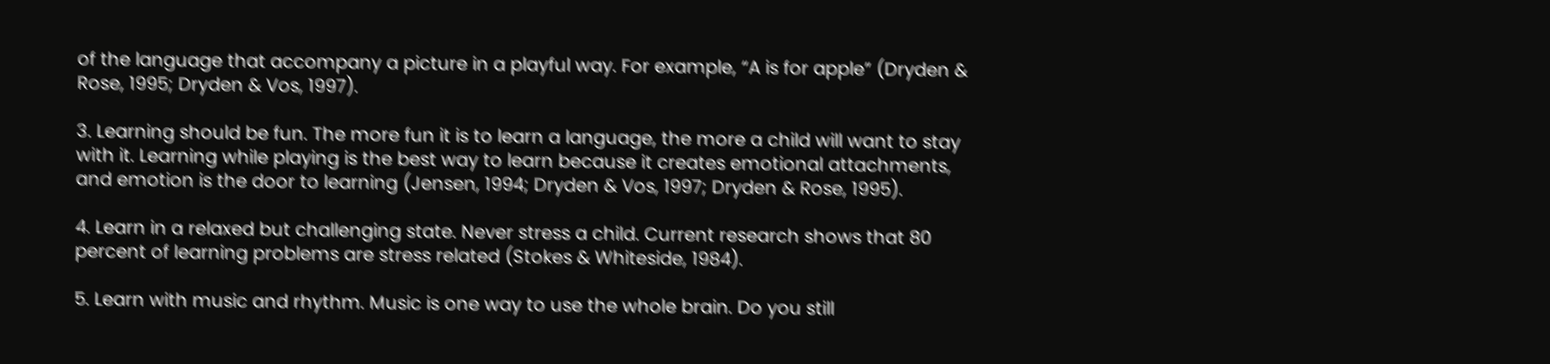of the language that accompany a picture in a playful way. For example, “A is for apple” (Dryden & Rose, 1995; Dryden & Vos, 1997).

3. Learning should be fun. The more fun it is to learn a language, the more a child will want to stay with it. Learning while playing is the best way to learn because it creates emotional attachments, and emotion is the door to learning (Jensen, 1994; Dryden & Vos, 1997; Dryden & Rose, 1995).

4. Learn in a relaxed but challenging state. Never stress a child. Current research shows that 80 percent of learning problems are stress related (Stokes & Whiteside, 1984).

5. Learn with music and rhythm. Music is one way to use the whole brain. Do you still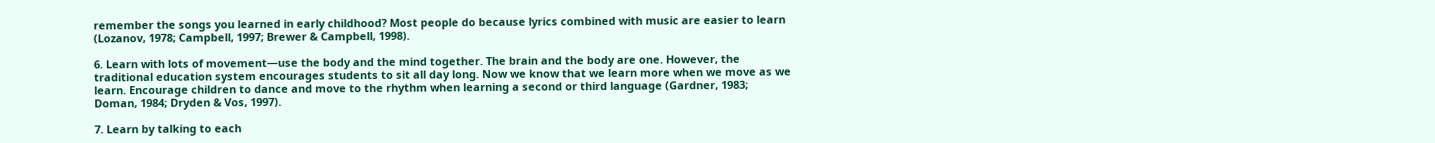remember the songs you learned in early childhood? Most people do because lyrics combined with music are easier to learn (Lozanov, 1978; Campbell, 1997; Brewer & Campbell, 1998).

6. Learn with lots of movement—use the body and the mind together. The brain and the body are one. However, the traditional education system encourages students to sit all day long. Now we know that we learn more when we move as we learn. Encourage children to dance and move to the rhythm when learning a second or third language (Gardner, 1983; Doman, 1984; Dryden & Vos, 1997).

7. Learn by talking to each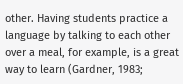other. Having students practice a language by talking to each other over a meal, for example, is a great way to learn (Gardner, 1983;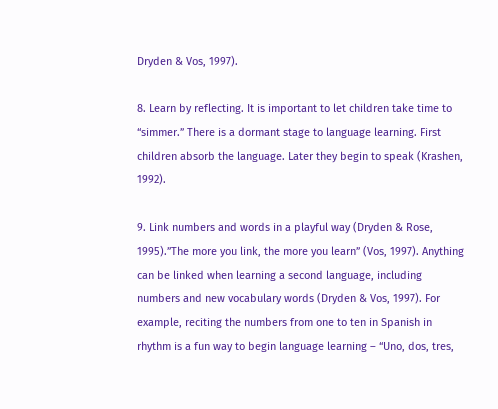Dryden & Vos, 1997).

8. Learn by reflecting. It is important to let children take time to “simmer.” There is a dormant stage to language learning. First children absorb the language. Later they begin to speak (Krashen, 1992).

9. Link numbers and words in a playful way (Dryden & Rose, 1995).”The more you link, the more you learn” (Vos, 1997). Anything can be linked when learning a second language, including numbers and new vocabulary words (Dryden & Vos, 1997). For example, reciting the numbers from one to ten in Spanish in rhythm is a fun way to begin language learning – “Uno, dos, tres,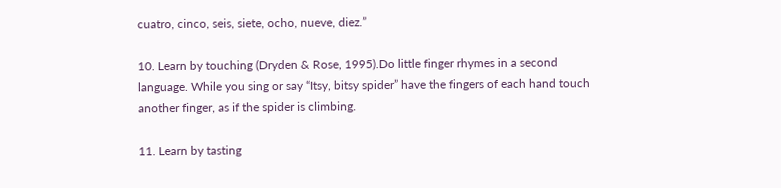cuatro, cinco, seis, siete, ocho, nueve, diez.”

10. Learn by touching (Dryden & Rose, 1995).Do little finger rhymes in a second language. While you sing or say “Itsy, bitsy spider” have the fingers of each hand touch another finger, as if the spider is climbing.

11. Learn by tasting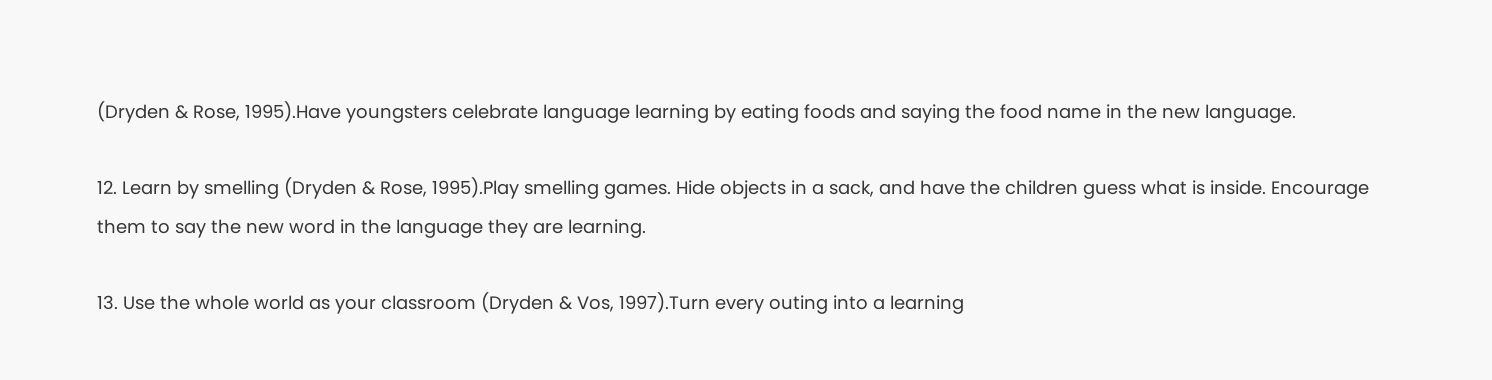(Dryden & Rose, 1995).Have youngsters celebrate language learning by eating foods and saying the food name in the new language.

12. Learn by smelling (Dryden & Rose, 1995).Play smelling games. Hide objects in a sack, and have the children guess what is inside. Encourage them to say the new word in the language they are learning.

13. Use the whole world as your classroom (Dryden & Vos, 1997).Turn every outing into a learning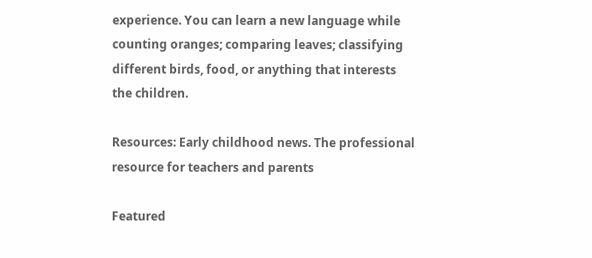experience. You can learn a new language while counting oranges; comparing leaves; classifying different birds, food, or anything that interests the children.

Resources: Early childhood news. The professional resource for teachers and parents

Featured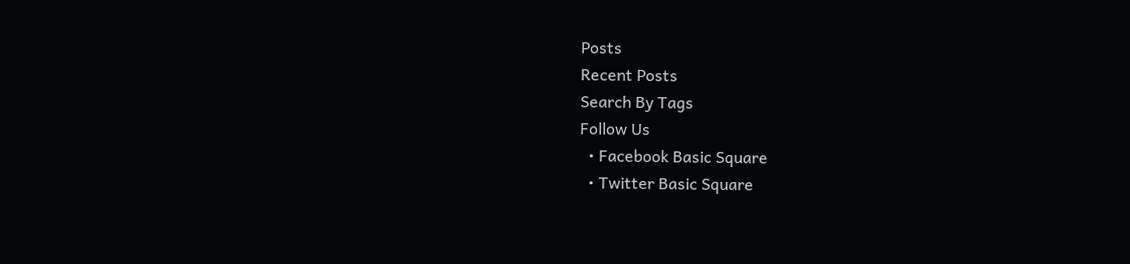Posts
Recent Posts
Search By Tags
Follow Us
  • Facebook Basic Square
  • Twitter Basic Square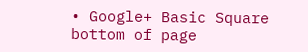• Google+ Basic Square
bottom of page